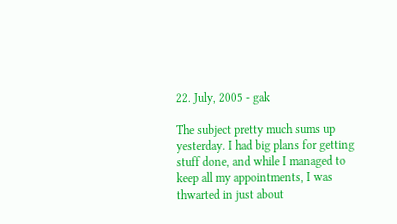22. July, 2005 - gak

The subject pretty much sums up yesterday. I had big plans for getting stuff done, and while I managed to keep all my appointments, I was thwarted in just about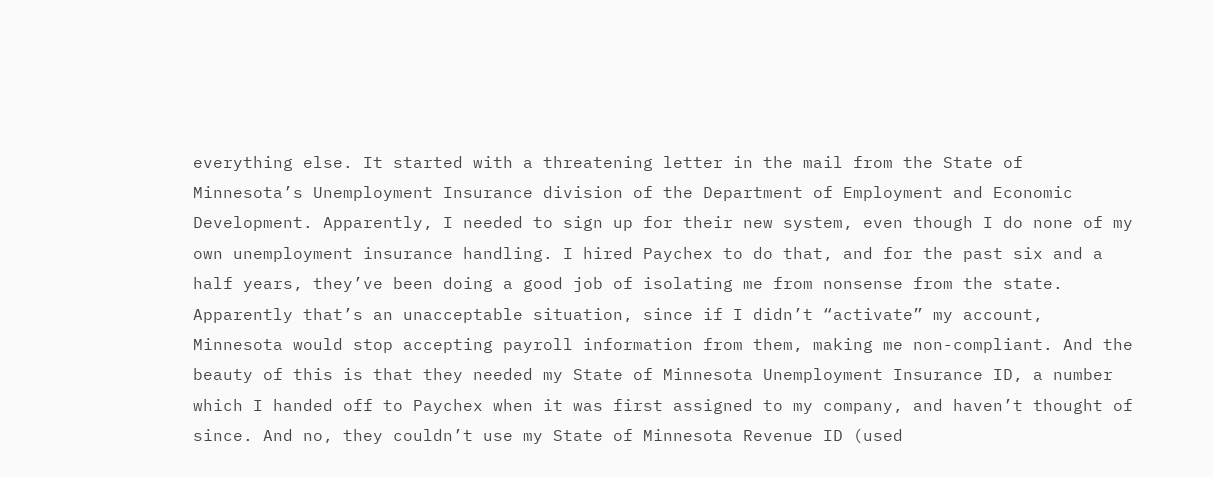everything else. It started with a threatening letter in the mail from the State of Minnesota’s Unemployment Insurance division of the Department of Employment and Economic Development. Apparently, I needed to sign up for their new system, even though I do none of my own unemployment insurance handling. I hired Paychex to do that, and for the past six and a half years, they’ve been doing a good job of isolating me from nonsense from the state. Apparently that’s an unacceptable situation, since if I didn’t “activate” my account, Minnesota would stop accepting payroll information from them, making me non-compliant. And the beauty of this is that they needed my State of Minnesota Unemployment Insurance ID, a number which I handed off to Paychex when it was first assigned to my company, and haven’t thought of since. And no, they couldn’t use my State of Minnesota Revenue ID (used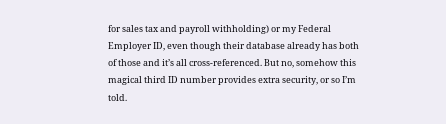for sales tax and payroll withholding) or my Federal Employer ID, even though their database already has both of those and it’s all cross-referenced. But no, somehow this magical third ID number provides extra security, or so I’m told.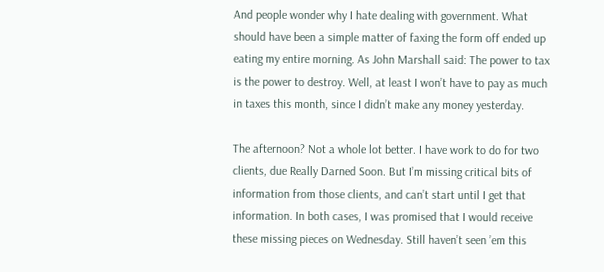And people wonder why I hate dealing with government. What should have been a simple matter of faxing the form off ended up eating my entire morning. As John Marshall said: The power to tax is the power to destroy. Well, at least I won’t have to pay as much in taxes this month, since I didn’t make any money yesterday.

The afternoon? Not a whole lot better. I have work to do for two clients, due Really Darned Soon. But I’m missing critical bits of information from those clients, and can’t start until I get that information. In both cases, I was promised that I would receive these missing pieces on Wednesday. Still haven’t seen ’em this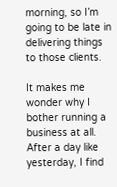morning, so I’m going to be late in delivering things to those clients.

It makes me wonder why I bother running a business at all. After a day like yesterday, I find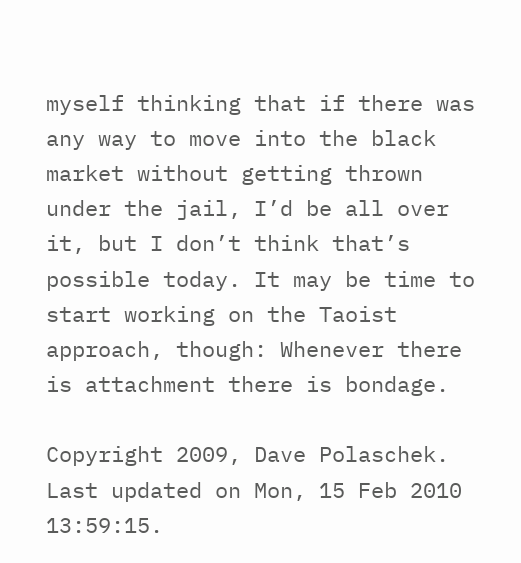myself thinking that if there was any way to move into the black market without getting thrown under the jail, I’d be all over it, but I don’t think that’s possible today. It may be time to start working on the Taoist approach, though: Whenever there is attachment there is bondage.

Copyright 2009, Dave Polaschek. Last updated on Mon, 15 Feb 2010 13:59:15.